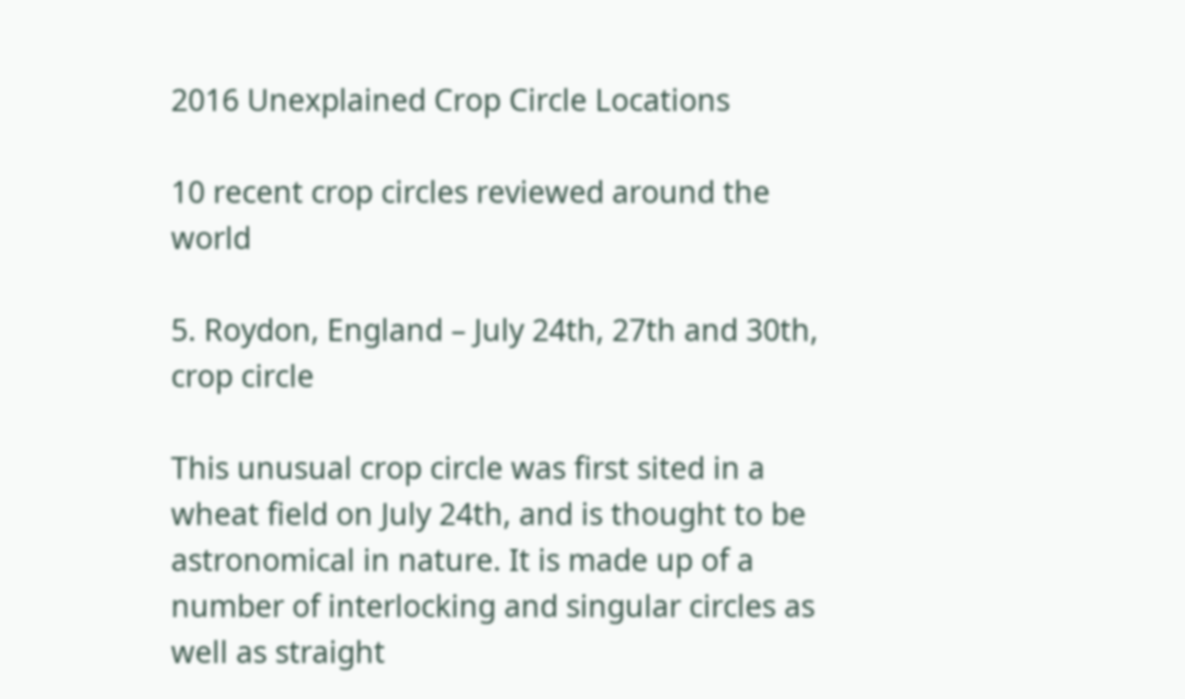2016 Unexplained Crop Circle Locations

10 recent crop circles reviewed around the world

5. Roydon, England – July 24th, 27th and 30th, crop circle

This unusual crop circle was first sited in a wheat field on July 24th, and is thought to be astronomical in nature. It is made up of a number of interlocking and singular circles as well as straight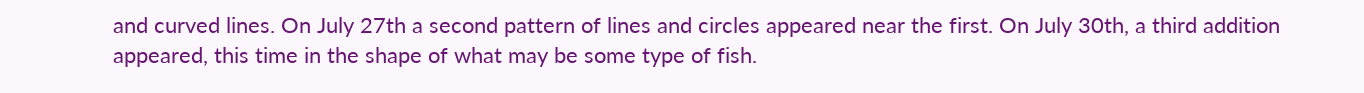and curved lines. On July 27th a second pattern of lines and circles appeared near the first. On July 30th, a third addition appeared, this time in the shape of what may be some type of fish.